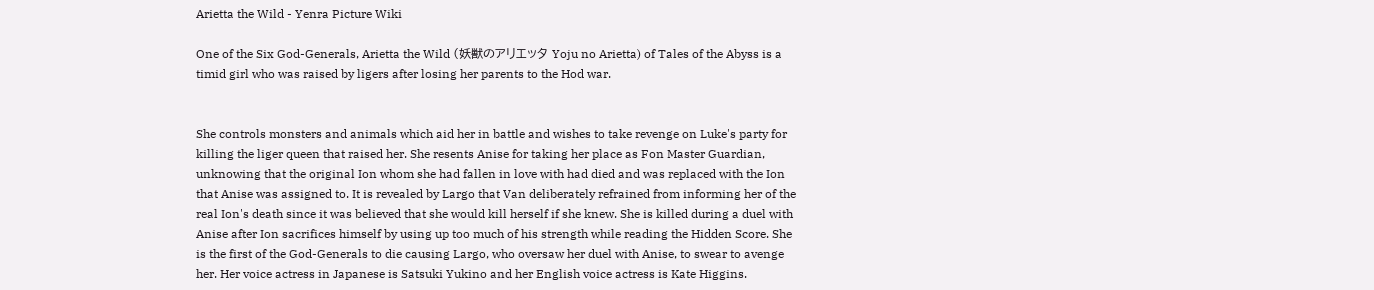Arietta the Wild - Yenra Picture Wiki

One of the Six God-Generals, Arietta the Wild (妖獣のアリエッタ Yoju no Arietta) of Tales of the Abyss is a timid girl who was raised by ligers after losing her parents to the Hod war.


She controls monsters and animals which aid her in battle and wishes to take revenge on Luke's party for killing the liger queen that raised her. She resents Anise for taking her place as Fon Master Guardian, unknowing that the original Ion whom she had fallen in love with had died and was replaced with the Ion that Anise was assigned to. It is revealed by Largo that Van deliberately refrained from informing her of the real Ion's death since it was believed that she would kill herself if she knew. She is killed during a duel with Anise after Ion sacrifices himself by using up too much of his strength while reading the Hidden Score. She is the first of the God-Generals to die causing Largo, who oversaw her duel with Anise, to swear to avenge her. Her voice actress in Japanese is Satsuki Yukino and her English voice actress is Kate Higgins.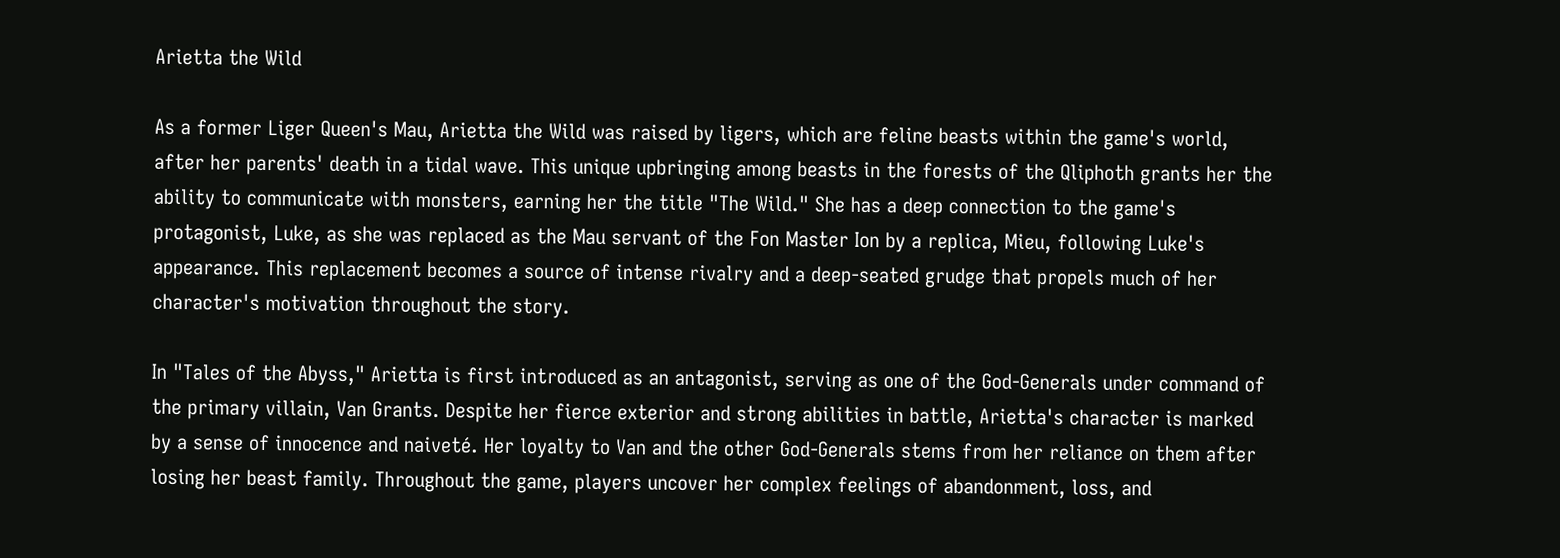Arietta the Wild

As a former Liger Queen's Mau, Arietta the Wild was raised by ligers, which are feline beasts within the game's world, after her parents' death in a tidal wave. This unique upbringing among beasts in the forests of the Qliphoth grants her the ability to communicate with monsters, earning her the title "The Wild." She has a deep connection to the game's protagonist, Luke, as she was replaced as the Mau servant of the Fon Master Ion by a replica, Mieu, following Luke's appearance. This replacement becomes a source of intense rivalry and a deep-seated grudge that propels much of her character's motivation throughout the story.

In "Tales of the Abyss," Arietta is first introduced as an antagonist, serving as one of the God-Generals under command of the primary villain, Van Grants. Despite her fierce exterior and strong abilities in battle, Arietta's character is marked by a sense of innocence and naiveté. Her loyalty to Van and the other God-Generals stems from her reliance on them after losing her beast family. Throughout the game, players uncover her complex feelings of abandonment, loss, and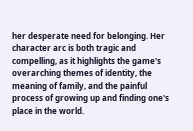her desperate need for belonging. Her character arc is both tragic and compelling, as it highlights the game's overarching themes of identity, the meaning of family, and the painful process of growing up and finding one's place in the world.